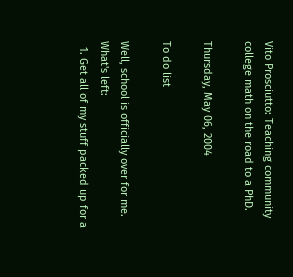Vito Prosciutto: Teaching community college math on the road to a PhD.

Thursday, May 06, 2004

To do list

Well, school is officially over for me. What's left:
  1. Get all of my stuff packed up for a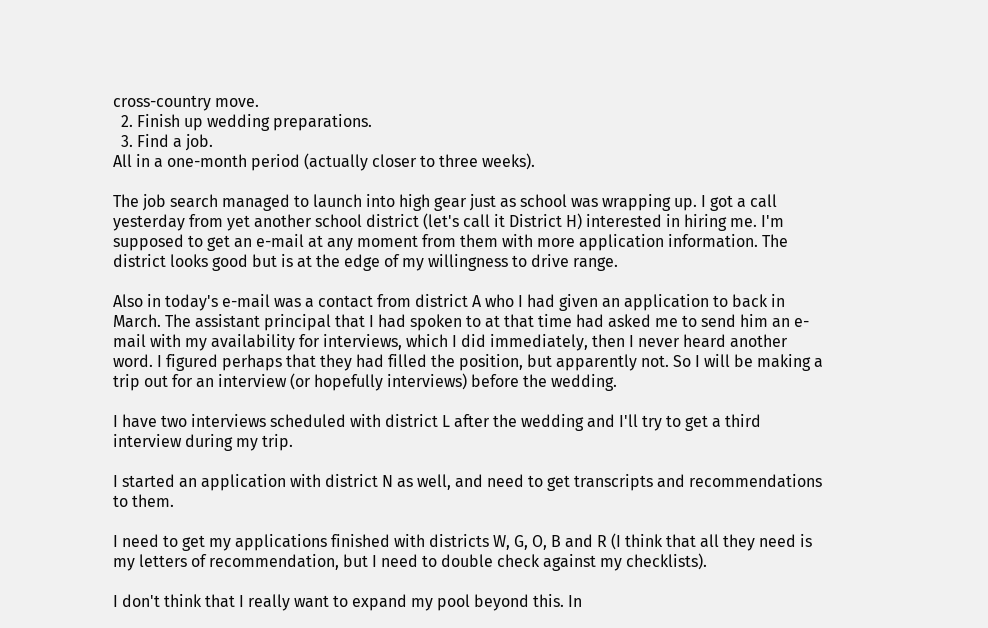cross-country move.
  2. Finish up wedding preparations.
  3. Find a job.
All in a one-month period (actually closer to three weeks).

The job search managed to launch into high gear just as school was wrapping up. I got a call yesterday from yet another school district (let's call it District H) interested in hiring me. I'm supposed to get an e-mail at any moment from them with more application information. The district looks good but is at the edge of my willingness to drive range.

Also in today's e-mail was a contact from district A who I had given an application to back in March. The assistant principal that I had spoken to at that time had asked me to send him an e-mail with my availability for interviews, which I did immediately, then I never heard another word. I figured perhaps that they had filled the position, but apparently not. So I will be making a trip out for an interview (or hopefully interviews) before the wedding.

I have two interviews scheduled with district L after the wedding and I'll try to get a third interview during my trip.

I started an application with district N as well, and need to get transcripts and recommendations to them.

I need to get my applications finished with districts W, G, O, B and R (I think that all they need is my letters of recommendation, but I need to double check against my checklists).

I don't think that I really want to expand my pool beyond this. In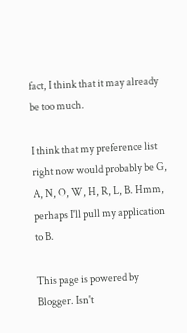fact, I think that it may already be too much.

I think that my preference list right now would probably be G, A, N, O, W, H, R, L, B. Hmm, perhaps I'll pull my application to B.

This page is powered by Blogger. Isn't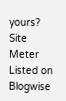yours? Site Meter Listed on Blogwise